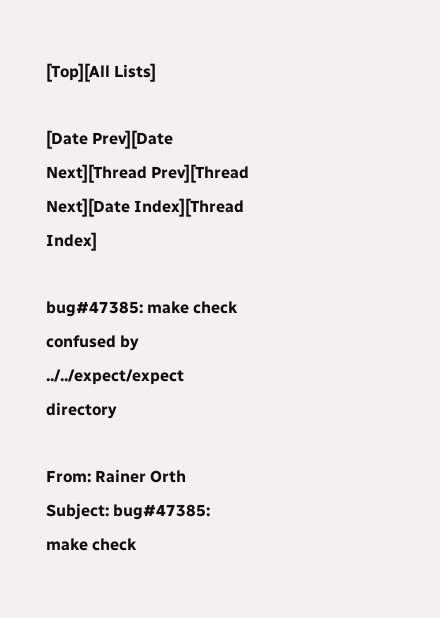[Top][All Lists]

[Date Prev][Date Next][Thread Prev][Thread Next][Date Index][Thread Index]

bug#47385: make check confused by ../../expect/expect directory

From: Rainer Orth
Subject: bug#47385: make check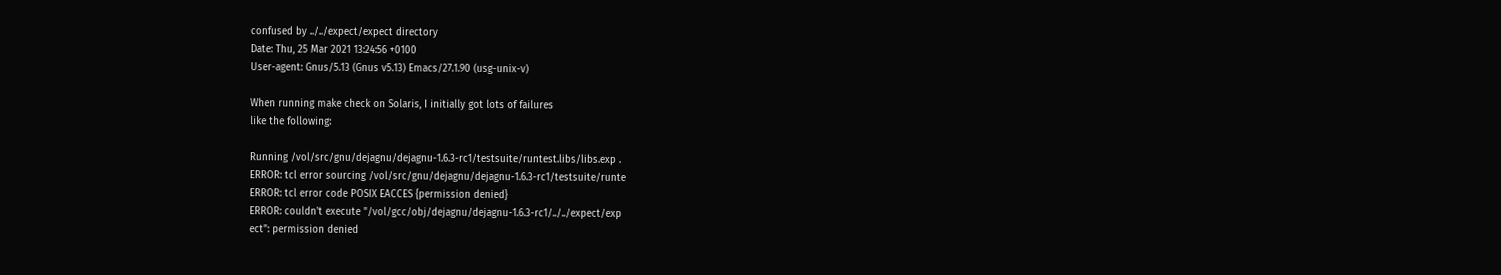confused by ../../expect/expect directory
Date: Thu, 25 Mar 2021 13:24:56 +0100
User-agent: Gnus/5.13 (Gnus v5.13) Emacs/27.1.90 (usg-unix-v)

When running make check on Solaris, I initially got lots of failures
like the following:

Running /vol/src/gnu/dejagnu/dejagnu-1.6.3-rc1/testsuite/runtest.libs/libs.exp .
ERROR: tcl error sourcing /vol/src/gnu/dejagnu/dejagnu-1.6.3-rc1/testsuite/runte
ERROR: tcl error code POSIX EACCES {permission denied}
ERROR: couldn't execute "/vol/gcc/obj/dejagnu/dejagnu-1.6.3-rc1/../../expect/exp
ect": permission denied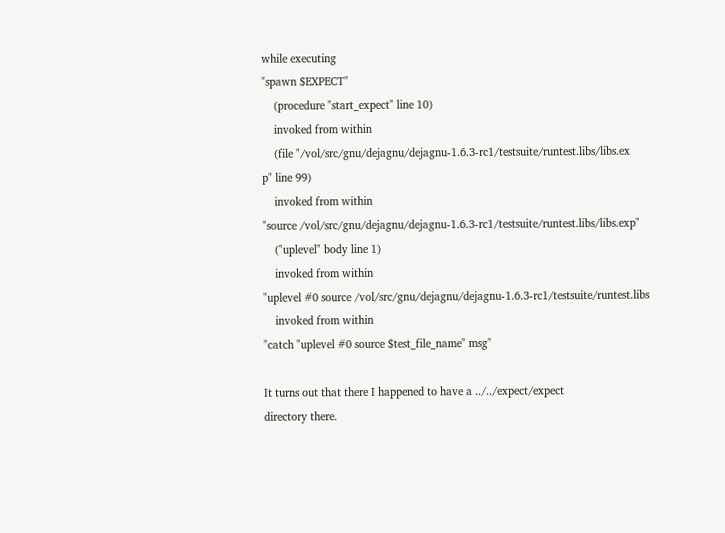while executing
"spawn $EXPECT"
    (procedure "start_expect" line 10)
    invoked from within
    (file "/vol/src/gnu/dejagnu/dejagnu-1.6.3-rc1/testsuite/runtest.libs/libs.ex
p" line 99)
    invoked from within
"source /vol/src/gnu/dejagnu/dejagnu-1.6.3-rc1/testsuite/runtest.libs/libs.exp"
    ("uplevel" body line 1)
    invoked from within
"uplevel #0 source /vol/src/gnu/dejagnu/dejagnu-1.6.3-rc1/testsuite/runtest.libs
    invoked from within
"catch "uplevel #0 source $test_file_name" msg"

It turns out that there I happened to have a ../../expect/expect
directory there.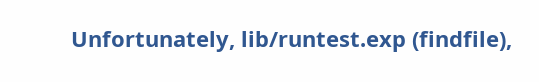Unfortunately, lib/runtest.exp (findfile),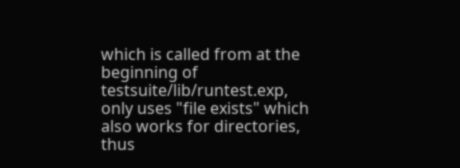which is called from at the
beginning of testsuite/lib/runtest.exp, only uses "file exists" which
also works for directories, thus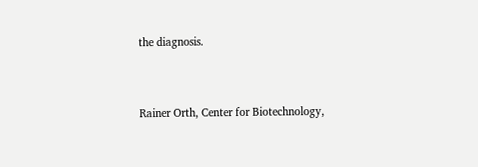the diagnosis.


Rainer Orth, Center for Biotechnology,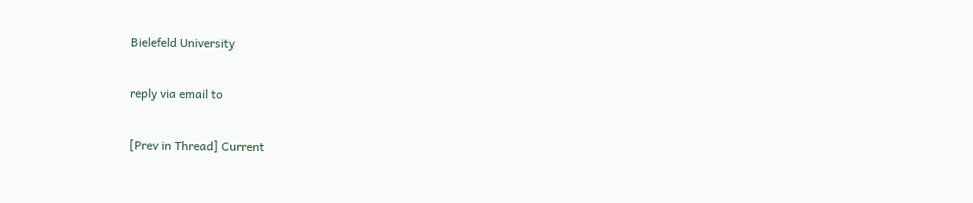Bielefeld University

reply via email to

[Prev in Thread] Current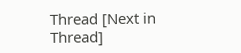Thread [Next in Thread]